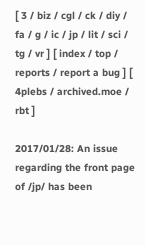[ 3 / biz / cgl / ck / diy / fa / g / ic / jp / lit / sci / tg / vr ] [ index / top / reports / report a bug ] [ 4plebs / archived.moe / rbt ]

2017/01/28: An issue regarding the front page of /jp/ has been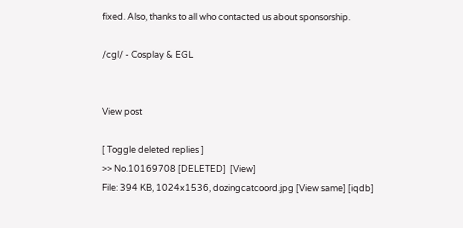fixed. Also, thanks to all who contacted us about sponsorship.

/cgl/ - Cosplay & EGL


View post

[ Toggle deleted replies ]
>> No.10169708 [DELETED]  [View]
File: 394 KB, 1024x1536, dozingcatcoord.jpg [View same] [iqdb]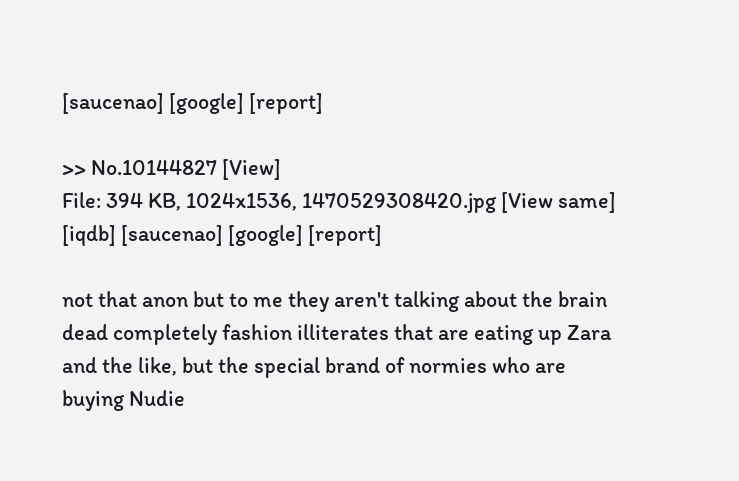[saucenao] [google] [report]

>> No.10144827 [View]
File: 394 KB, 1024x1536, 1470529308420.jpg [View same] [iqdb] [saucenao] [google] [report]

not that anon but to me they aren't talking about the brain dead completely fashion illiterates that are eating up Zara and the like, but the special brand of normies who are buying Nudie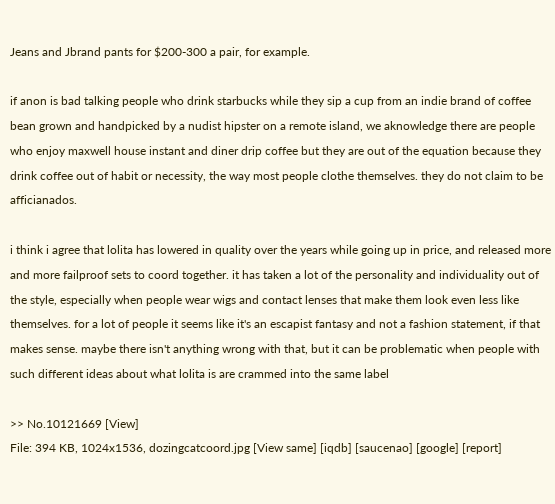Jeans and Jbrand pants for $200-300 a pair, for example.

if anon is bad talking people who drink starbucks while they sip a cup from an indie brand of coffee bean grown and handpicked by a nudist hipster on a remote island, we aknowledge there are people who enjoy maxwell house instant and diner drip coffee but they are out of the equation because they drink coffee out of habit or necessity, the way most people clothe themselves. they do not claim to be afficianados.

i think i agree that lolita has lowered in quality over the years while going up in price, and released more and more failproof sets to coord together. it has taken a lot of the personality and individuality out of the style, especially when people wear wigs and contact lenses that make them look even less like themselves. for a lot of people it seems like it's an escapist fantasy and not a fashion statement, if that makes sense. maybe there isn't anything wrong with that, but it can be problematic when people with such different ideas about what lolita is are crammed into the same label

>> No.10121669 [View]
File: 394 KB, 1024x1536, dozingcatcoord.jpg [View same] [iqdb] [saucenao] [google] [report]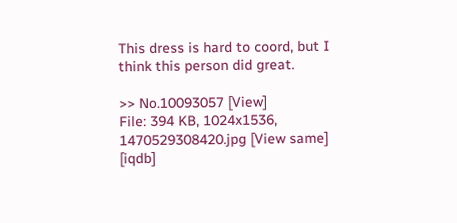This dress is hard to coord, but I think this person did great.

>> No.10093057 [View]
File: 394 KB, 1024x1536, 1470529308420.jpg [View same] [iqdb]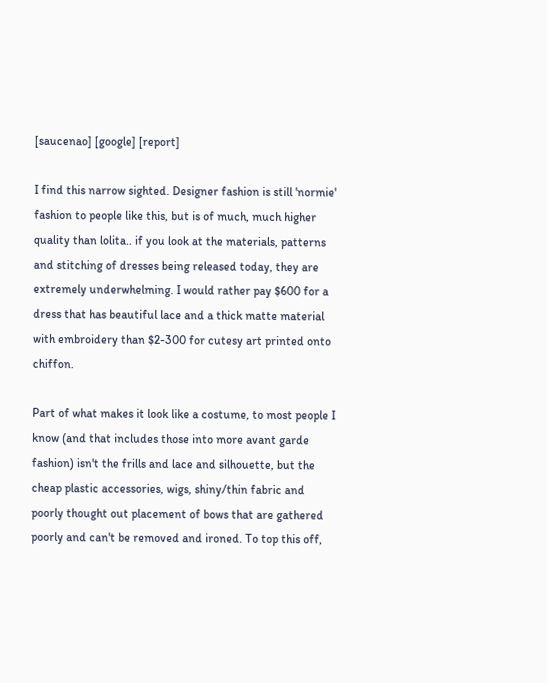[saucenao] [google] [report]

I find this narrow sighted. Designer fashion is still 'normie' fashion to people like this, but is of much, much higher quality than lolita.. if you look at the materials, patterns and stitching of dresses being released today, they are extremely underwhelming. I would rather pay $600 for a dress that has beautiful lace and a thick matte material with embroidery than $2-300 for cutesy art printed onto chiffon.

Part of what makes it look like a costume, to most people I know (and that includes those into more avant garde fashion) isn't the frills and lace and silhouette, but the cheap plastic accessories, wigs, shiny/thin fabric and poorly thought out placement of bows that are gathered poorly and can't be removed and ironed. To top this off,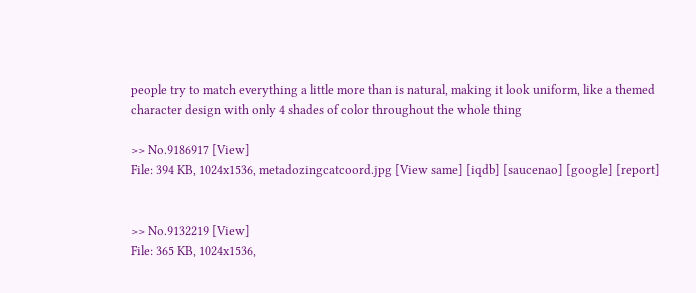people try to match everything a little more than is natural, making it look uniform, like a themed character design with only 4 shades of color throughout the whole thing

>> No.9186917 [View]
File: 394 KB, 1024x1536, metadozingcatcoord.jpg [View same] [iqdb] [saucenao] [google] [report]


>> No.9132219 [View]
File: 365 KB, 1024x1536,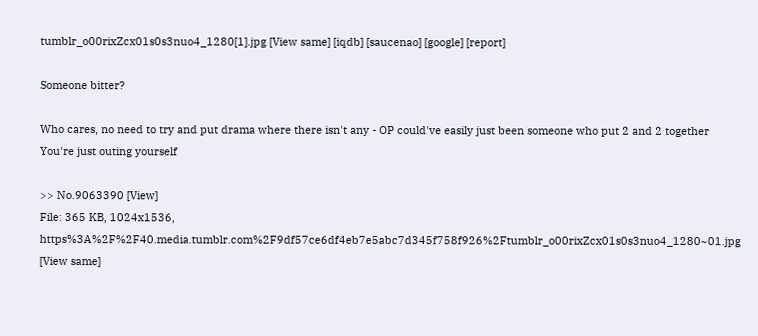tumblr_o00rixZcx01s0s3nuo4_1280[1].jpg [View same] [iqdb] [saucenao] [google] [report]

Someone bitter?

Who cares, no need to try and put drama where there isn't any - OP could've easily just been someone who put 2 and 2 together
You're just outing yourself

>> No.9063390 [View]
File: 365 KB, 1024x1536, https%3A%2F%2F40.media.tumblr.com%2F9df57ce6df4eb7e5abc7d345f758f926%2Ftumblr_o00rixZcx01s0s3nuo4_1280~01.jpg [View same]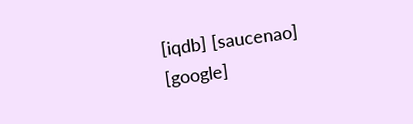[iqdb] [saucenao] [google]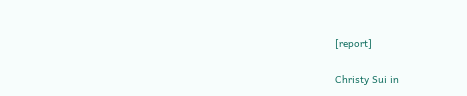[report]

Christy Sui in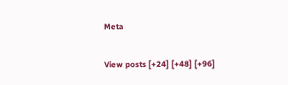Meta

View posts [+24] [+48] [+96]